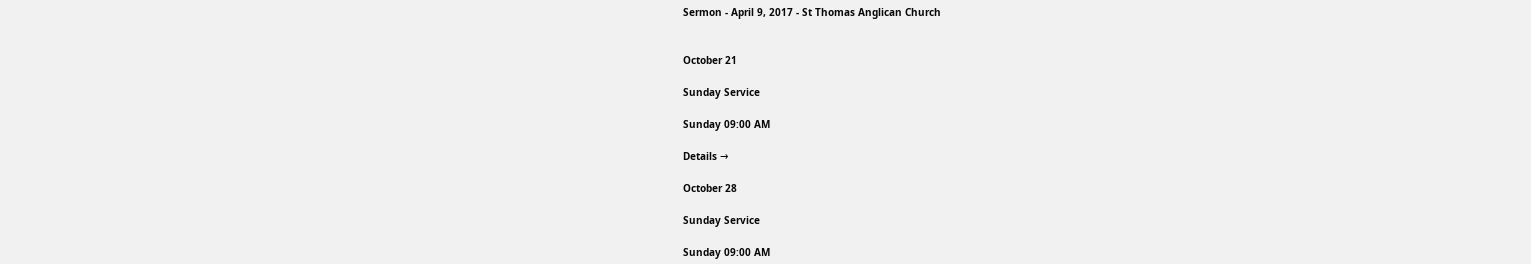Sermon - April 9, 2017 - St Thomas Anglican Church


October 21

Sunday Service

Sunday 09:00 AM

Details →

October 28

Sunday Service

Sunday 09:00 AM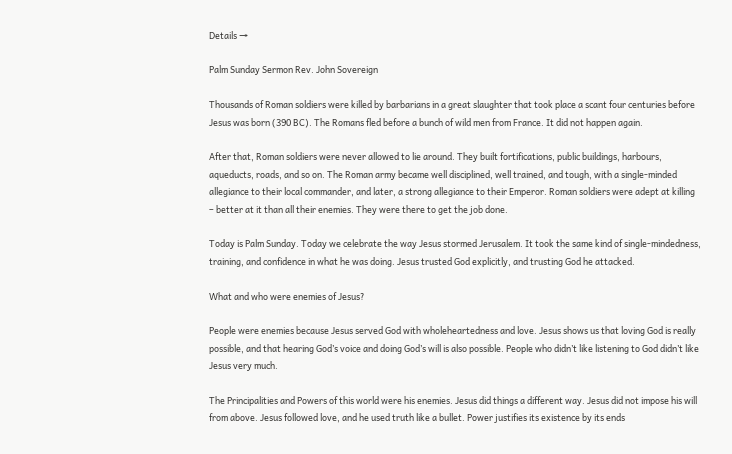Details →

Palm Sunday Sermon Rev. John Sovereign

Thousands of Roman soldiers were killed by barbarians in a great slaughter that took place a scant four centuries before Jesus was born (390 BC). The Romans fled before a bunch of wild men from France. It did not happen again.

After that, Roman soldiers were never allowed to lie around. They built fortifications, public buildings, harbours, aqueducts, roads, and so on. The Roman army became well disciplined, well trained, and tough, with a single-minded allegiance to their local commander, and later, a strong allegiance to their Emperor. Roman soldiers were adept at killing – better at it than all their enemies. They were there to get the job done.

Today is Palm Sunday. Today we celebrate the way Jesus stormed Jerusalem. It took the same kind of single-mindedness, training, and confidence in what he was doing. Jesus trusted God explicitly, and trusting God he attacked.

What and who were enemies of Jesus?

People were enemies because Jesus served God with wholeheartedness and love. Jesus shows us that loving God is really possible, and that hearing God’s voice and doing God’s will is also possible. People who didn’t like listening to God didn’t like Jesus very much.

The Principalities and Powers of this world were his enemies. Jesus did things a different way. Jesus did not impose his will from above. Jesus followed love, and he used truth like a bullet. Power justifies its existence by its ends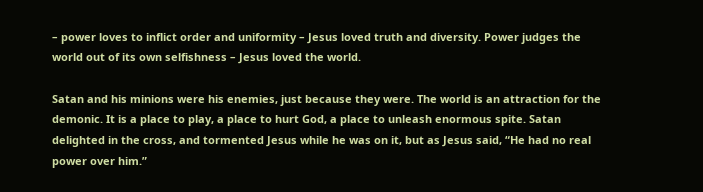– power loves to inflict order and uniformity – Jesus loved truth and diversity. Power judges the world out of its own selfishness – Jesus loved the world.

Satan and his minions were his enemies, just because they were. The world is an attraction for the demonic. It is a place to play, a place to hurt God, a place to unleash enormous spite. Satan delighted in the cross, and tormented Jesus while he was on it, but as Jesus said, “He had no real power over him.”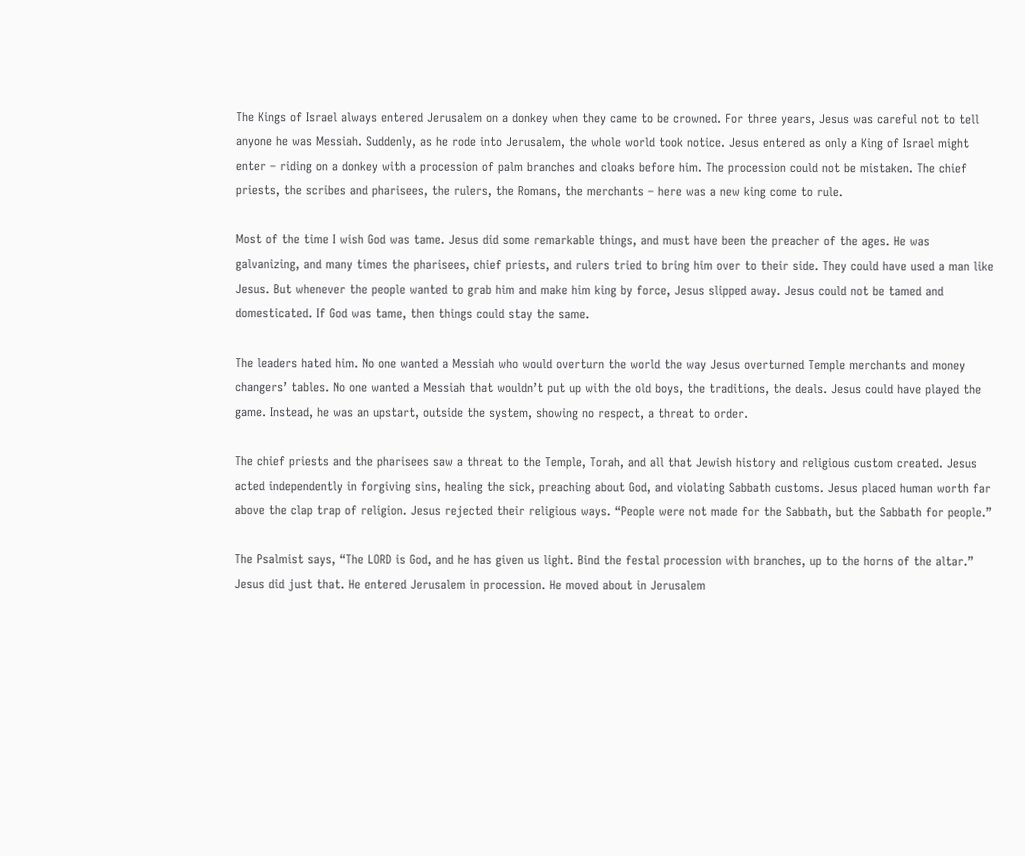The Kings of Israel always entered Jerusalem on a donkey when they came to be crowned. For three years, Jesus was careful not to tell anyone he was Messiah. Suddenly, as he rode into Jerusalem, the whole world took notice. Jesus entered as only a King of Israel might enter – riding on a donkey with a procession of palm branches and cloaks before him. The procession could not be mistaken. The chief priests, the scribes and pharisees, the rulers, the Romans, the merchants – here was a new king come to rule.

Most of the time I wish God was tame. Jesus did some remarkable things, and must have been the preacher of the ages. He was galvanizing, and many times the pharisees, chief priests, and rulers tried to bring him over to their side. They could have used a man like Jesus. But whenever the people wanted to grab him and make him king by force, Jesus slipped away. Jesus could not be tamed and domesticated. If God was tame, then things could stay the same.

The leaders hated him. No one wanted a Messiah who would overturn the world the way Jesus overturned Temple merchants and money changers’ tables. No one wanted a Messiah that wouldn’t put up with the old boys, the traditions, the deals. Jesus could have played the game. Instead, he was an upstart, outside the system, showing no respect, a threat to order.

The chief priests and the pharisees saw a threat to the Temple, Torah, and all that Jewish history and religious custom created. Jesus acted independently in forgiving sins, healing the sick, preaching about God, and violating Sabbath customs. Jesus placed human worth far above the clap trap of religion. Jesus rejected their religious ways. “People were not made for the Sabbath, but the Sabbath for people.”

The Psalmist says, “The LORD is God, and he has given us light. Bind the festal procession with branches, up to the horns of the altar.” Jesus did just that. He entered Jerusalem in procession. He moved about in Jerusalem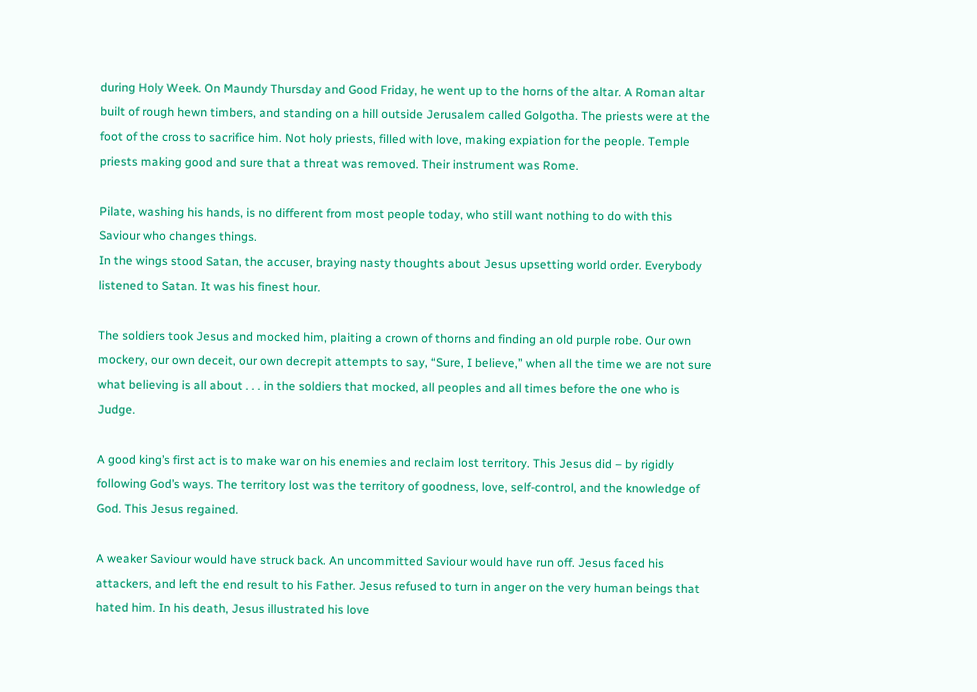during Holy Week. On Maundy Thursday and Good Friday, he went up to the horns of the altar. A Roman altar built of rough hewn timbers, and standing on a hill outside Jerusalem called Golgotha. The priests were at the foot of the cross to sacrifice him. Not holy priests, filled with love, making expiation for the people. Temple priests making good and sure that a threat was removed. Their instrument was Rome.

Pilate, washing his hands, is no different from most people today, who still want nothing to do with this Saviour who changes things.
In the wings stood Satan, the accuser, braying nasty thoughts about Jesus upsetting world order. Everybody listened to Satan. It was his finest hour.

The soldiers took Jesus and mocked him, plaiting a crown of thorns and finding an old purple robe. Our own mockery, our own deceit, our own decrepit attempts to say, “Sure, I believe,” when all the time we are not sure what believing is all about . . . in the soldiers that mocked, all peoples and all times before the one who is Judge.

A good king’s first act is to make war on his enemies and reclaim lost territory. This Jesus did – by rigidly following God’s ways. The territory lost was the territory of goodness, love, self-control, and the knowledge of God. This Jesus regained.

A weaker Saviour would have struck back. An uncommitted Saviour would have run off. Jesus faced his attackers, and left the end result to his Father. Jesus refused to turn in anger on the very human beings that hated him. In his death, Jesus illustrated his love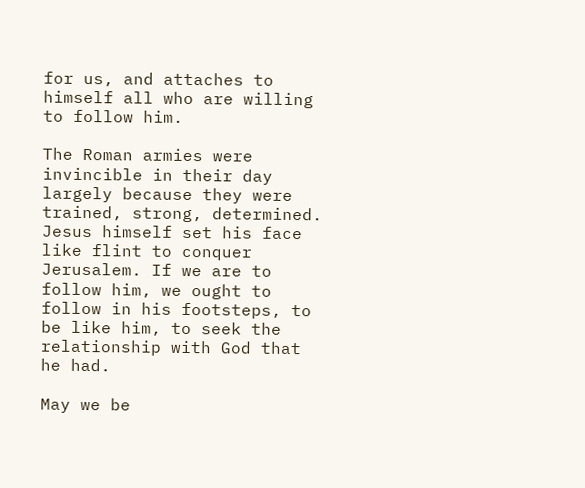for us, and attaches to himself all who are willing to follow him.

The Roman armies were invincible in their day largely because they were trained, strong, determined. Jesus himself set his face like flint to conquer Jerusalem. If we are to follow him, we ought to follow in his footsteps, to be like him, to seek the relationship with God that he had.

May we be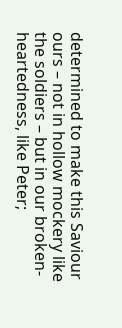determined to make this Saviour ours – not in hollow mockery like the soldiers – but in our broken-heartedness, like Peter;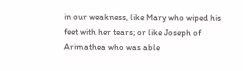in our weakness, like Mary who wiped his feet with her tears; or like Joseph of Arimathea who was able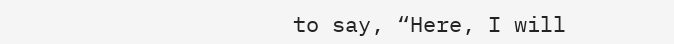to say, “Here, I will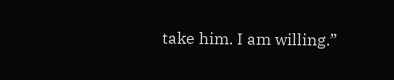take him. I am willing.”